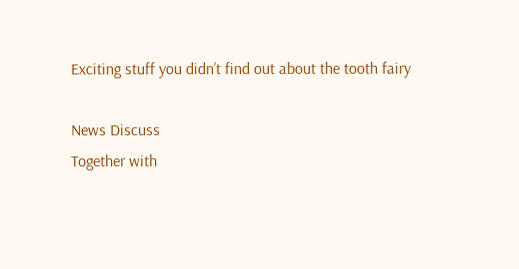Exciting stuff you didn’t find out about the tooth fairy

News Discuss
Together with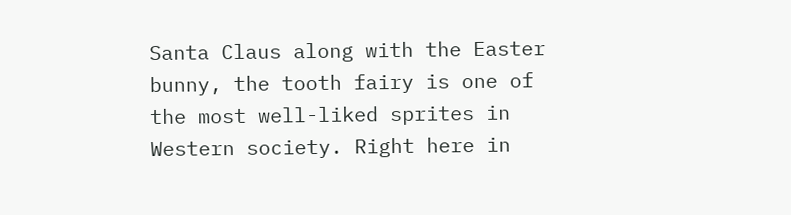Santa Claus along with the Easter bunny, the tooth fairy is one of the most well-liked sprites in Western society. Right here in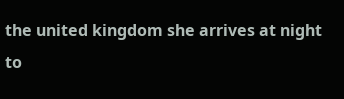the united kingdom she arrives at night to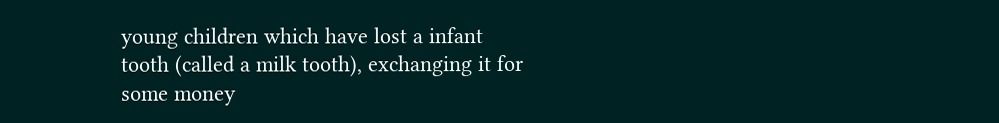young children which have lost a infant tooth (called a milk tooth), exchanging it for some money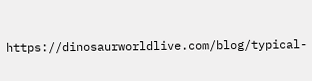https://dinosaurworldlive.com/blog/typical-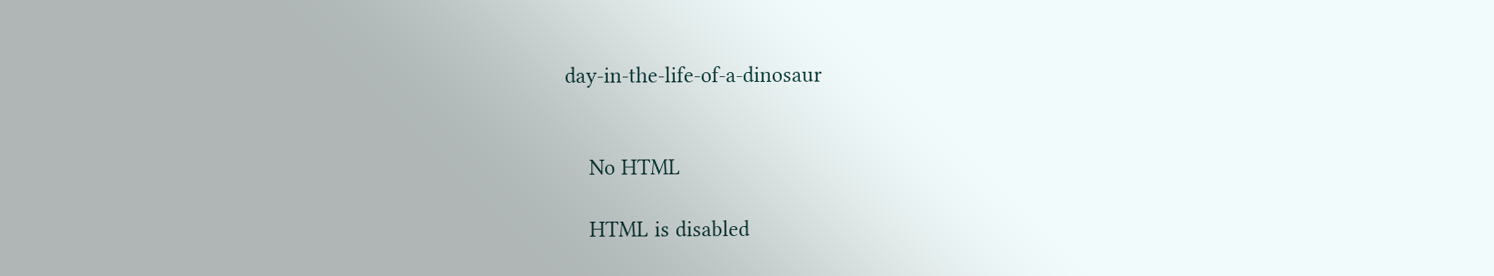day-in-the-life-of-a-dinosaur


    No HTML

    HTML is disabled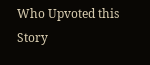Who Upvoted this Story